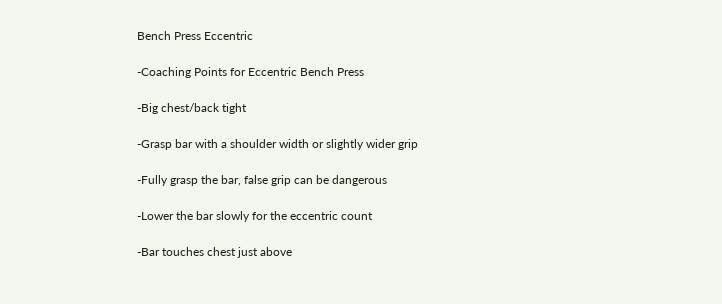Bench Press Eccentric

-Coaching Points for Eccentric Bench Press

-Big chest/back tight

-Grasp bar with a shoulder width or slightly wider grip

-Fully grasp the bar, false grip can be dangerous

-Lower the bar slowly for the eccentric count

-Bar touches chest just above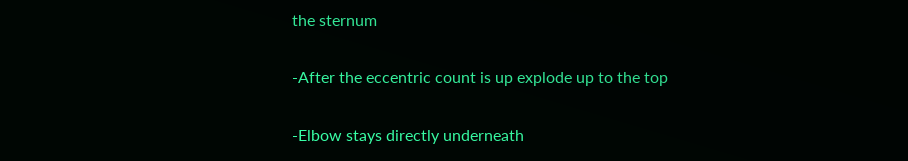the sternum

-After the eccentric count is up explode up to the top

-Elbow stays directly underneath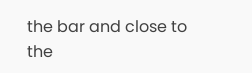the bar and close to the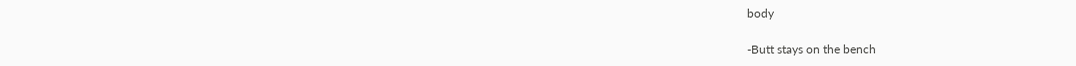body

-Butt stays on the bench